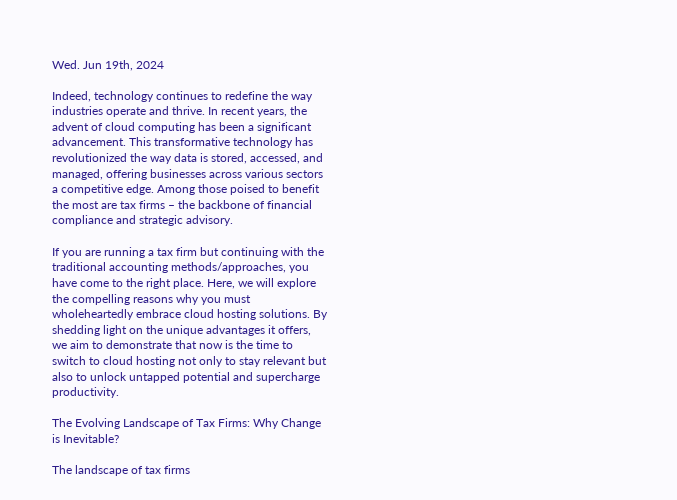Wed. Jun 19th, 2024

Indeed, technology continues to redefine the way industries operate and thrive. In recent years, the advent of cloud computing has been a significant advancement. This transformative technology has revolutionized the way data is stored, accessed, and managed, offering businesses across various sectors a competitive edge. Among those poised to benefit the most are tax firms – the backbone of financial compliance and strategic advisory.

If you are running a tax firm but continuing with the traditional accounting methods/approaches, you have come to the right place. Here, we will explore the compelling reasons why you must wholeheartedly embrace cloud hosting solutions. By shedding light on the unique advantages it offers, we aim to demonstrate that now is the time to switch to cloud hosting not only to stay relevant but also to unlock untapped potential and supercharge productivity.

The Evolving Landscape of Tax Firms: Why Change is Inevitable?

The landscape of tax firms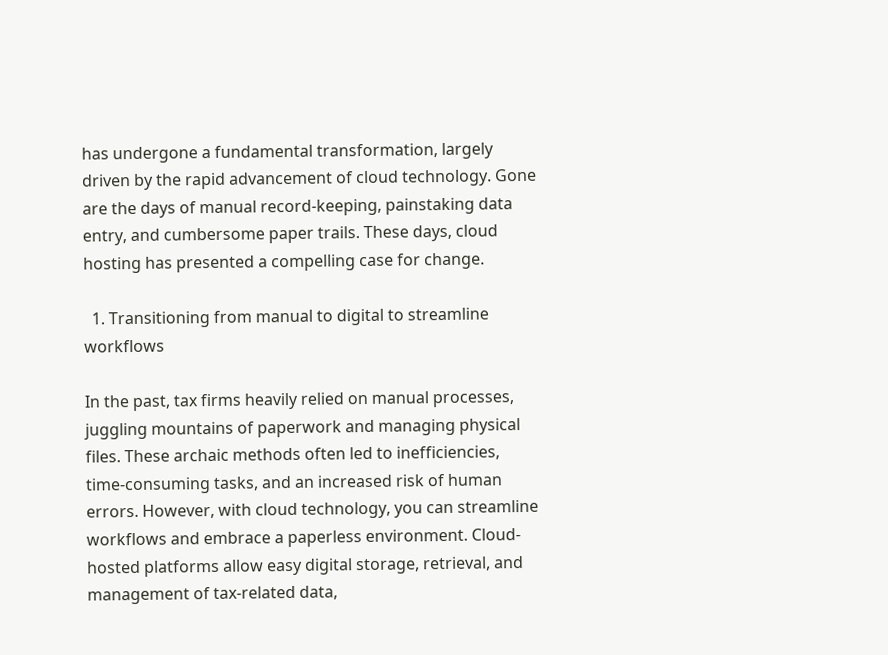has undergone a fundamental transformation, largely driven by the rapid advancement of cloud technology. Gone are the days of manual record-keeping, painstaking data entry, and cumbersome paper trails. These days, cloud hosting has presented a compelling case for change.

  1. Transitioning from manual to digital to streamline workflows

In the past, tax firms heavily relied on manual processes, juggling mountains of paperwork and managing physical files. These archaic methods often led to inefficiencies, time-consuming tasks, and an increased risk of human errors. However, with cloud technology, you can streamline workflows and embrace a paperless environment. Cloud-hosted platforms allow easy digital storage, retrieval, and management of tax-related data,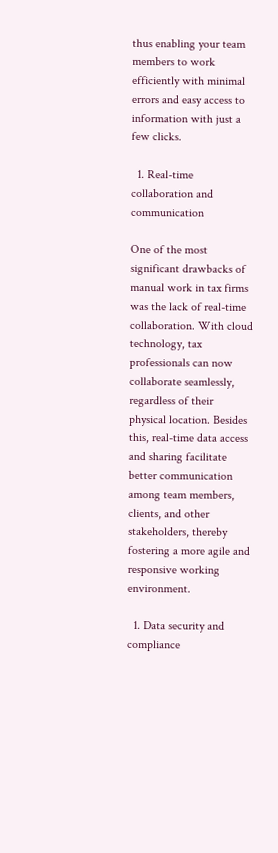thus enabling your team members to work efficiently with minimal errors and easy access to information with just a few clicks.

  1. Real-time collaboration and communication

One of the most significant drawbacks of manual work in tax firms was the lack of real-time collaboration. With cloud technology, tax professionals can now collaborate seamlessly, regardless of their physical location. Besides this, real-time data access and sharing facilitate better communication among team members, clients, and other stakeholders, thereby fostering a more agile and responsive working environment.

  1. Data security and compliance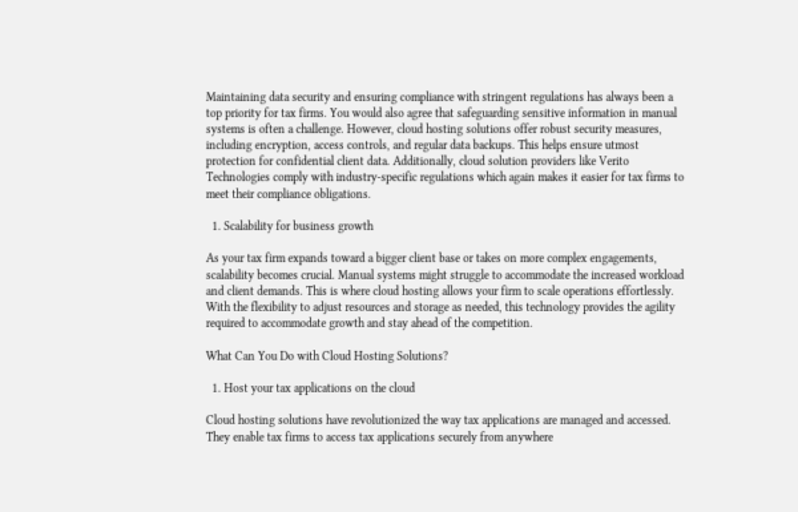Maintaining data security and ensuring compliance with stringent regulations has always been a top priority for tax firms. You would also agree that safeguarding sensitive information in manual systems is often a challenge. However, cloud hosting solutions offer robust security measures, including encryption, access controls, and regular data backups. This helps ensure utmost protection for confidential client data. Additionally, cloud solution providers like Verito Technologies comply with industry-specific regulations which again makes it easier for tax firms to meet their compliance obligations.

  1. Scalability for business growth

As your tax firm expands toward a bigger client base or takes on more complex engagements, scalability becomes crucial. Manual systems might struggle to accommodate the increased workload and client demands. This is where cloud hosting allows your firm to scale operations effortlessly. With the flexibility to adjust resources and storage as needed, this technology provides the agility required to accommodate growth and stay ahead of the competition.

What Can You Do with Cloud Hosting Solutions?

  1. Host your tax applications on the cloud

Cloud hosting solutions have revolutionized the way tax applications are managed and accessed. They enable tax firms to access tax applications securely from anywhere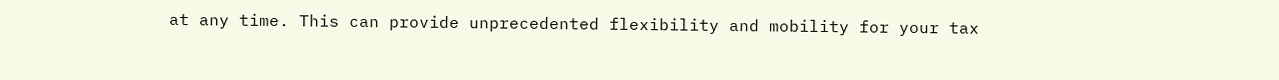at any time. This can provide unprecedented flexibility and mobility for your tax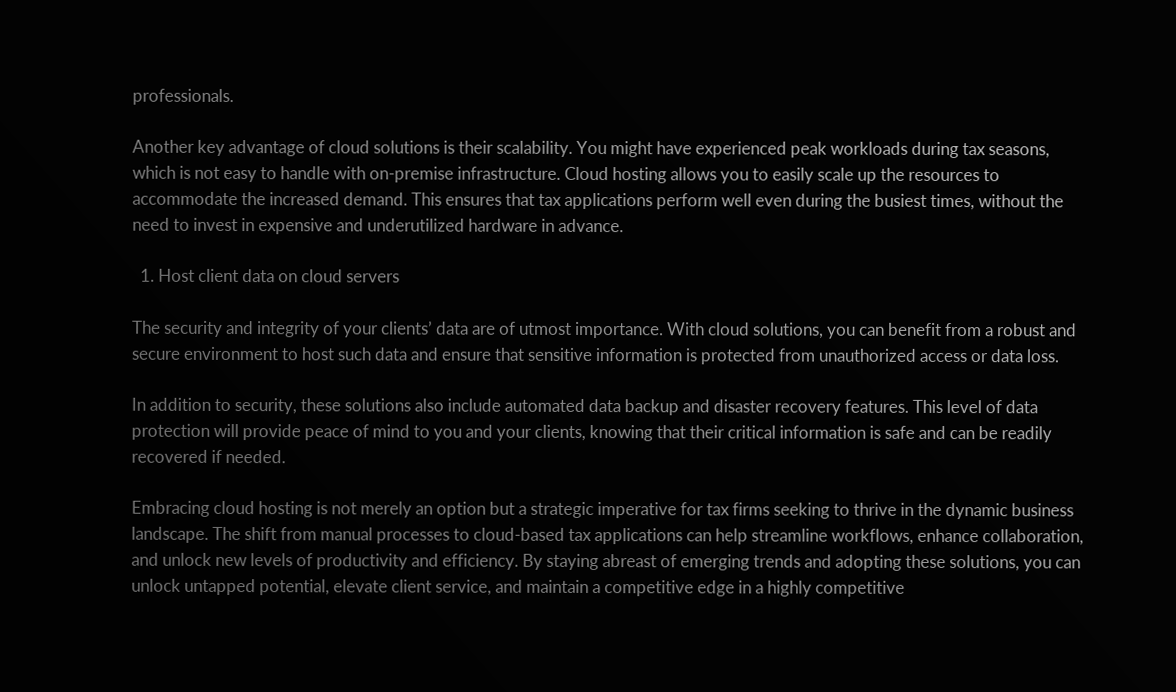professionals.

Another key advantage of cloud solutions is their scalability. You might have experienced peak workloads during tax seasons, which is not easy to handle with on-premise infrastructure. Cloud hosting allows you to easily scale up the resources to accommodate the increased demand. This ensures that tax applications perform well even during the busiest times, without the need to invest in expensive and underutilized hardware in advance.

  1. Host client data on cloud servers

The security and integrity of your clients’ data are of utmost importance. With cloud solutions, you can benefit from a robust and secure environment to host such data and ensure that sensitive information is protected from unauthorized access or data loss.

In addition to security, these solutions also include automated data backup and disaster recovery features. This level of data protection will provide peace of mind to you and your clients, knowing that their critical information is safe and can be readily recovered if needed.

Embracing cloud hosting is not merely an option but a strategic imperative for tax firms seeking to thrive in the dynamic business landscape. The shift from manual processes to cloud-based tax applications can help streamline workflows, enhance collaboration, and unlock new levels of productivity and efficiency. By staying abreast of emerging trends and adopting these solutions, you can unlock untapped potential, elevate client service, and maintain a competitive edge in a highly competitive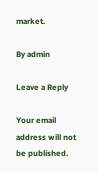market.

By admin

Leave a Reply

Your email address will not be published.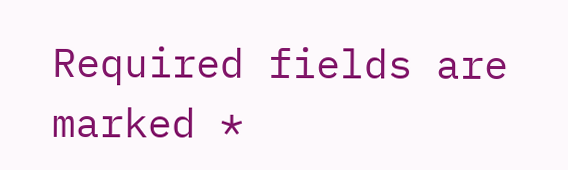Required fields are marked *